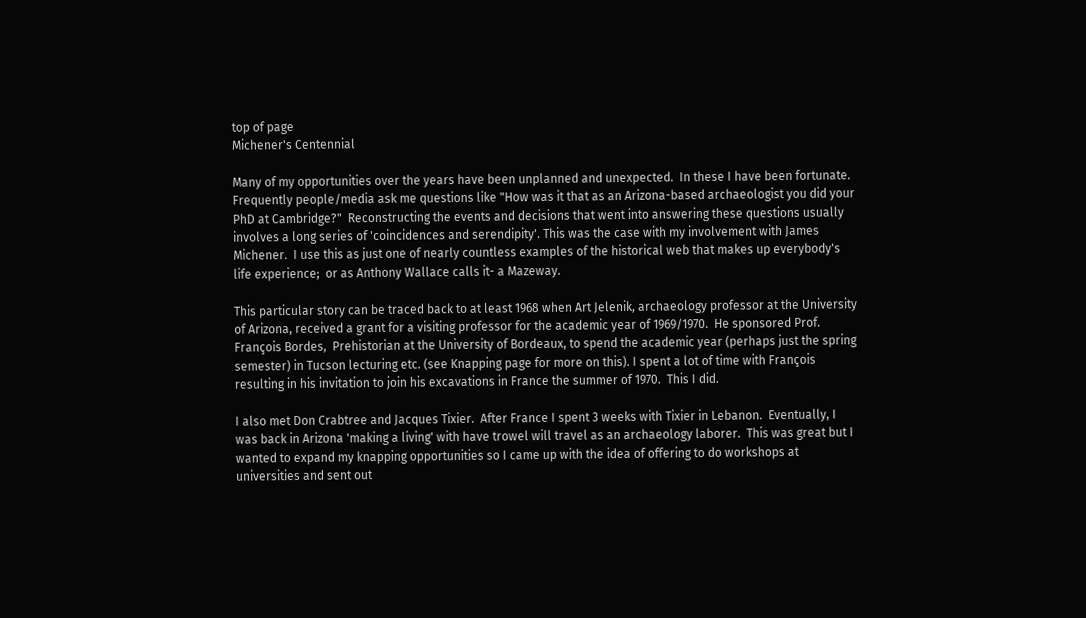top of page
Michener's Centennial

Many of my opportunities over the years have been unplanned and unexpected.  In these I have been fortunate.  Frequently people/media ask me questions like "How was it that as an Arizona-based archaeologist you did your PhD at Cambridge?"  Reconstructing the events and decisions that went into answering these questions usually involves a long series of 'coincidences and serendipity'. This was the case with my involvement with James Michener.  I use this as just one of nearly countless examples of the historical web that makes up everybody's life experience;  or as Anthony Wallace calls it- a Mazeway.

This particular story can be traced back to at least 1968 when Art Jelenik, archaeology professor at the University of Arizona, received a grant for a visiting professor for the academic year of 1969/1970.  He sponsored Prof. François Bordes,  Prehistorian at the University of Bordeaux, to spend the academic year (perhaps just the spring semester) in Tucson lecturing etc. (see Knapping page for more on this). I spent a lot of time with François resulting in his invitation to join his excavations in France the summer of 1970.  This I did.

I also met Don Crabtree and Jacques Tixier.  After France I spent 3 weeks with Tixier in Lebanon.  Eventually, I was back in Arizona 'making a living' with have trowel will travel as an archaeology laborer.  This was great but I wanted to expand my knapping opportunities so I came up with the idea of offering to do workshops at universities and sent out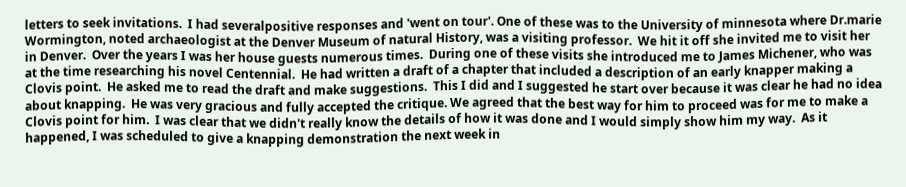letters to seek invitations.  I had severalpositive responses and 'went on tour'. One of these was to the University of minnesota where Dr.marie Wormington, noted archaeologist at the Denver Museum of natural History, was a visiting professor.  We hit it off she invited me to visit her in Denver.  Over the years I was her house guests numerous times.  During one of these visits she introduced me to James Michener, who was at the time researching his novel Centennial.  He had written a draft of a chapter that included a description of an early knapper making a Clovis point.  He asked me to read the draft and make suggestions.  This I did and I suggested he start over because it was clear he had no idea about knapping.  He was very gracious and fully accepted the critique. We agreed that the best way for him to proceed was for me to make a Clovis point for him.  I was clear that we didn't really know the details of how it was done and I would simply show him my way.  As it happened, I was scheduled to give a knapping demonstration the next week in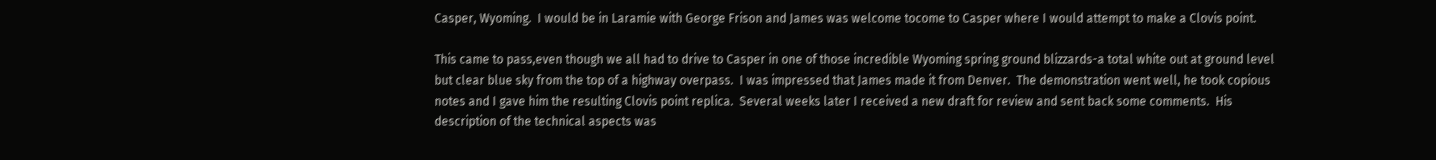Casper, Wyoming.  I would be in Laramie with George Frison and James was welcome tocome to Casper where I would attempt to make a Clovis point.

This came to pass,even though we all had to drive to Casper in one of those incredible Wyoming spring ground blizzards-a total white out at ground level but clear blue sky from the top of a highway overpass.  I was impressed that James made it from Denver.  The demonstration went well, he took copious notes and I gave him the resulting Clovis point replica.  Several weeks later I received a new draft for review and sent back some comments.  His description of the technical aspects was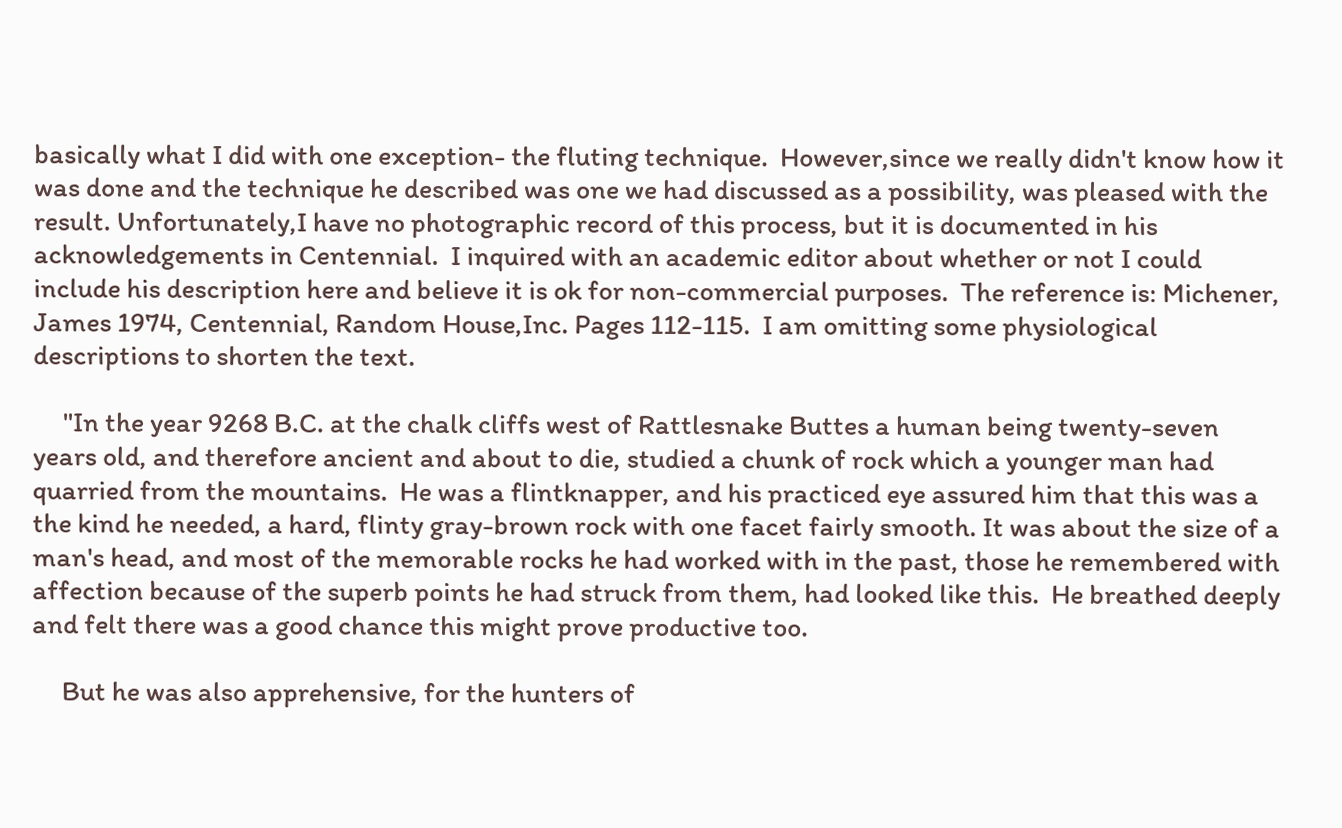basically what I did with one exception- the fluting technique.  However,since we really didn't know how it was done and the technique he described was one we had discussed as a possibility, was pleased with the result. Unfortunately,I have no photographic record of this process, but it is documented in his acknowledgements in Centennial.  I inquired with an academic editor about whether or not I could include his description here and believe it is ok for non-commercial purposes.  The reference is: Michener, James 1974, Centennial, Random House,Inc. Pages 112-115.  I am omitting some physiological descriptions to shorten the text.

     "In the year 9268 B.C. at the chalk cliffs west of Rattlesnake Buttes a human being twenty-seven years old, and therefore ancient and about to die, studied a chunk of rock which a younger man had quarried from the mountains.  He was a flintknapper, and his practiced eye assured him that this was a the kind he needed, a hard, flinty gray-brown rock with one facet fairly smooth. It was about the size of a man's head, and most of the memorable rocks he had worked with in the past, those he remembered with affection because of the superb points he had struck from them, had looked like this.  He breathed deeply and felt there was a good chance this might prove productive too.

     But he was also apprehensive, for the hunters of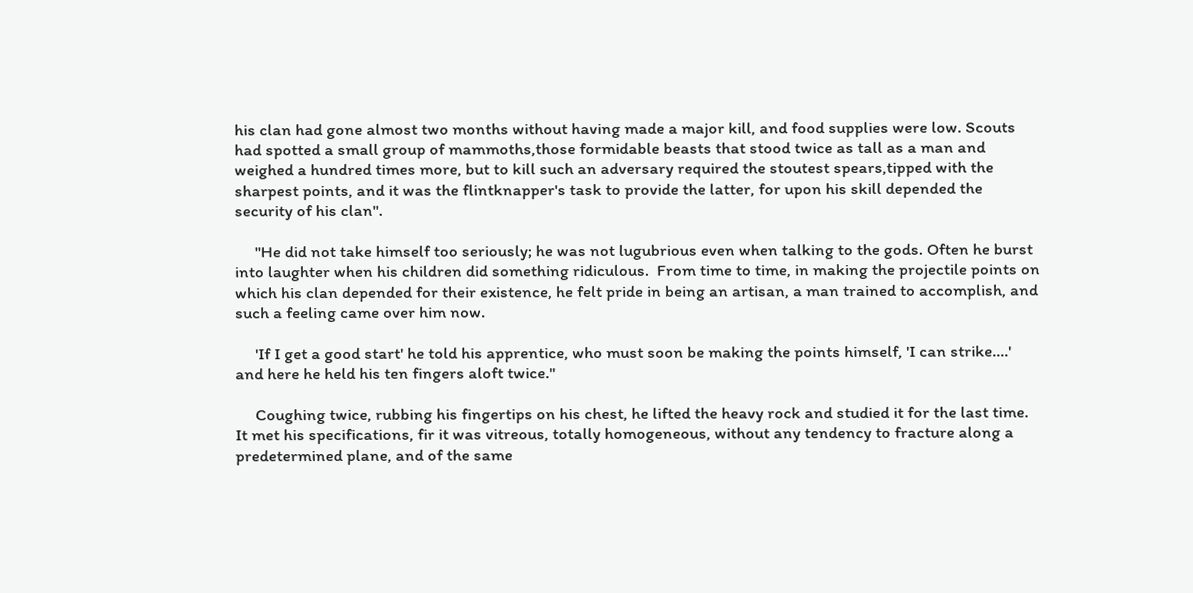his clan had gone almost two months without having made a major kill, and food supplies were low. Scouts had spotted a small group of mammoths,those formidable beasts that stood twice as tall as a man and weighed a hundred times more, but to kill such an adversary required the stoutest spears,tipped with the sharpest points, and it was the flintknapper's task to provide the latter, for upon his skill depended the security of his clan".

     "He did not take himself too seriously; he was not lugubrious even when talking to the gods. Often he burst into laughter when his children did something ridiculous.  From time to time, in making the projectile points on which his clan depended for their existence, he felt pride in being an artisan, a man trained to accomplish, and such a feeling came over him now.

     'If I get a good start' he told his apprentice, who must soon be making the points himself, 'I can strike....' and here he held his ten fingers aloft twice."

     Coughing twice, rubbing his fingertips on his chest, he lifted the heavy rock and studied it for the last time.  It met his specifications, fir it was vitreous, totally homogeneous, without any tendency to fracture along a predetermined plane, and of the same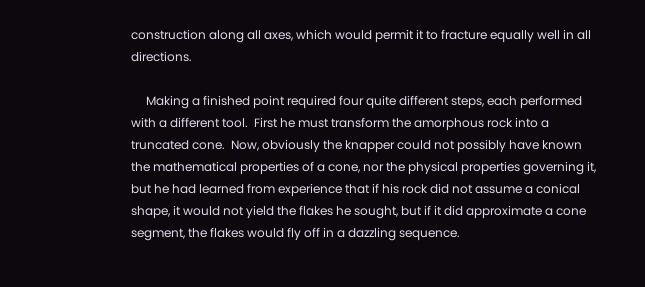construction along all axes, which would permit it to fracture equally well in all directions.

     Making a finished point required four quite different steps, each performed with a different tool.  First he must transform the amorphous rock into a truncated cone.  Now, obviously the knapper could not possibly have known the mathematical properties of a cone, nor the physical properties governing it, but he had learned from experience that if his rock did not assume a conical shape, it would not yield the flakes he sought, but if it did approximate a cone segment, the flakes would fly off in a dazzling sequence.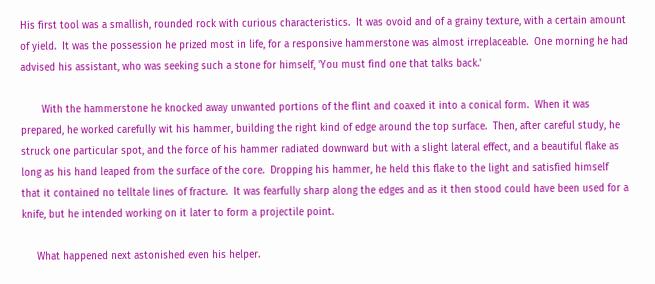His first tool was a smallish, rounded rock with curious characteristics.  It was ovoid and of a grainy texture, with a certain amount of yield.  It was the possession he prized most in life, for a responsive hammerstone was almost irreplaceable.  One morning he had advised his assistant, who was seeking such a stone for himself, 'You must find one that talks back.'

       With the hammerstone he knocked away unwanted portions of the flint and coaxed it into a conical form.  When it was prepared, he worked carefully wit his hammer, building the right kind of edge around the top surface.  Then, after careful study, he struck one particular spot, and the force of his hammer radiated downward but with a slight lateral effect, and a beautiful flake as long as his hand leaped from the surface of the core.  Dropping his hammer, he held this flake to the light and satisfied himself that it contained no telltale lines of fracture.  It was fearfully sharp along the edges and as it then stood could have been used for a knife, but he intended working on it later to form a projectile point.

     What happened next astonished even his helper.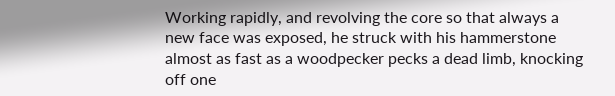Working rapidly, and revolving the core so that always a new face was exposed, he struck with his hammerstone almost as fast as a woodpecker pecks a dead limb, knocking off one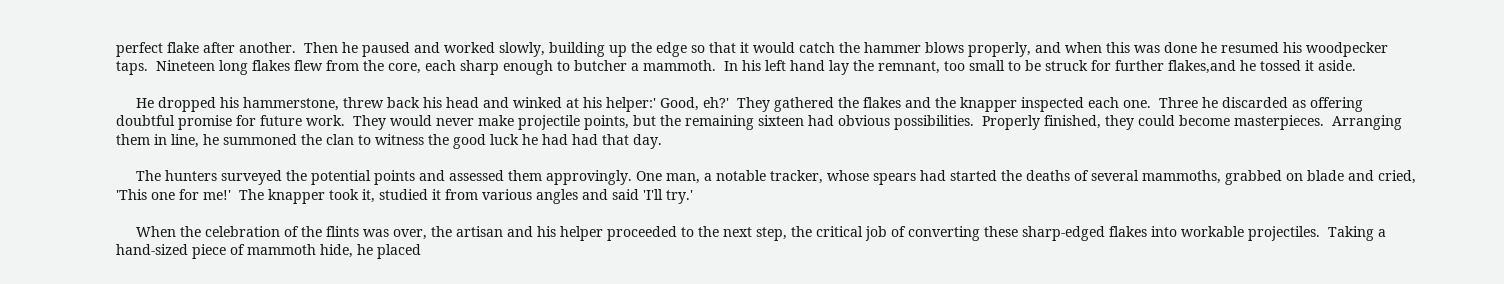perfect flake after another.  Then he paused and worked slowly, building up the edge so that it would catch the hammer blows properly, and when this was done he resumed his woodpecker taps.  Nineteen long flakes flew from the core, each sharp enough to butcher a mammoth.  In his left hand lay the remnant, too small to be struck for further flakes,and he tossed it aside.

     He dropped his hammerstone, threw back his head and winked at his helper:' Good, eh?'  They gathered the flakes and the knapper inspected each one.  Three he discarded as offering doubtful promise for future work.  They would never make projectile points, but the remaining sixteen had obvious possibilities.  Properly finished, they could become masterpieces.  Arranging them in line, he summoned the clan to witness the good luck he had had that day.

     The hunters surveyed the potential points and assessed them approvingly. One man, a notable tracker, whose spears had started the deaths of several mammoths, grabbed on blade and cried, 'This one for me!'  The knapper took it, studied it from various angles and said 'I'll try.'

     When the celebration of the flints was over, the artisan and his helper proceeded to the next step, the critical job of converting these sharp-edged flakes into workable projectiles.  Taking a hand-sized piece of mammoth hide, he placed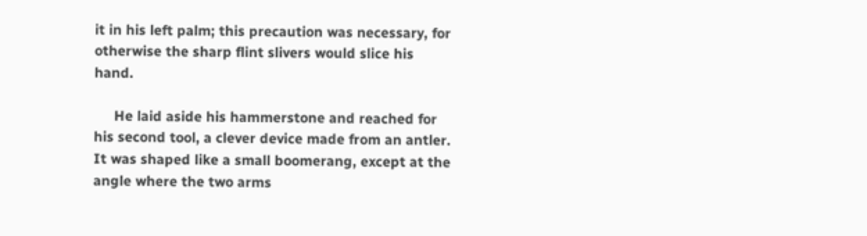it in his left palm; this precaution was necessary, for otherwise the sharp flint slivers would slice his hand.

     He laid aside his hammerstone and reached for his second tool, a clever device made from an antler.  It was shaped like a small boomerang, except at the angle where the two arms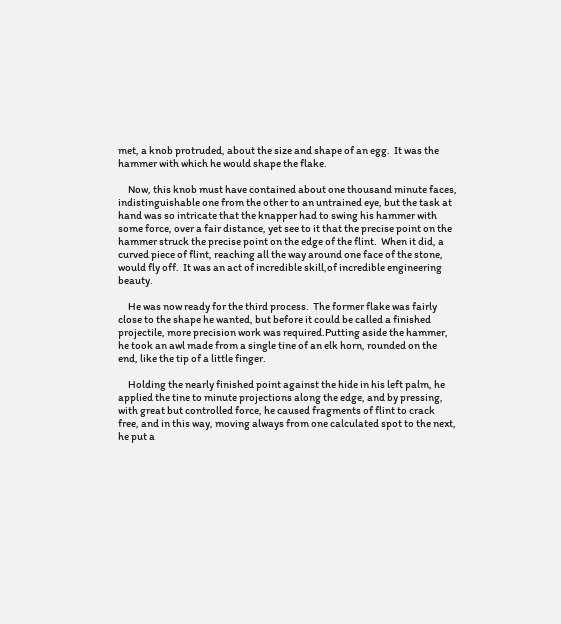met, a knob protruded, about the size and shape of an egg.  It was the hammer with which he would shape the flake.

     Now, this knob must have contained about one thousand minute faces, indistinguishable one from the other to an untrained eye, but the task at hand was so intricate that the knapper had to swing his hammer with some force, over a fair distance, yet see to it that the precise point on the hammer struck the precise point on the edge of the flint.  When it did, a curved piece of flint, reaching all the way around one face of the stone, would fly off.  It was an act of incredible skill,of incredible engineering beauty.

     He was now ready for the third process.  The former flake was fairly close to the shape he wanted, but before it could be called a finished projectile, more precision work was required.Putting aside the hammer, he took an awl made from a single tine of an elk horn, rounded on the end, like the tip of a little finger.

     Holding the nearly finished point against the hide in his left palm, he applied the tine to minute projections along the edge, and by pressing, with great but controlled force, he caused fragments of flint to crack free, and in this way, moving always from one calculated spot to the next, he put a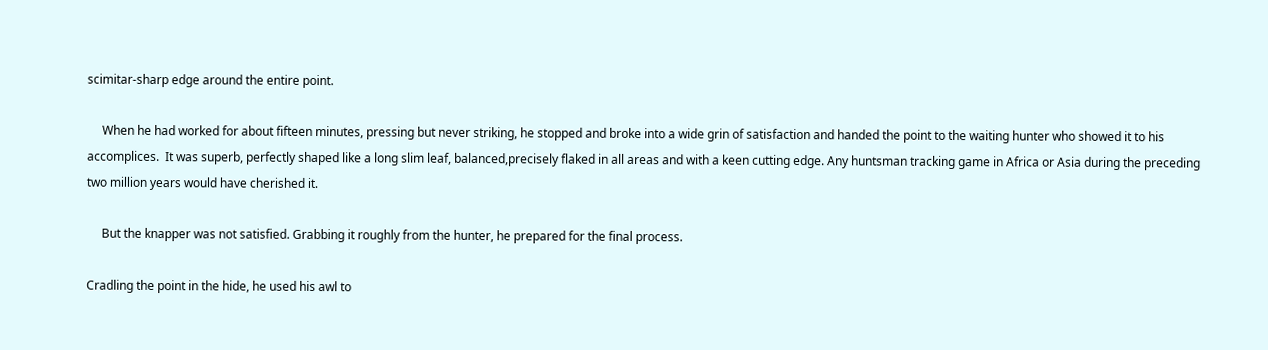scimitar-sharp edge around the entire point.

     When he had worked for about fifteen minutes, pressing but never striking, he stopped and broke into a wide grin of satisfaction and handed the point to the waiting hunter who showed it to his accomplices.  It was superb, perfectly shaped like a long slim leaf, balanced,precisely flaked in all areas and with a keen cutting edge. Any huntsman tracking game in Africa or Asia during the preceding two million years would have cherished it.

     But the knapper was not satisfied. Grabbing it roughly from the hunter, he prepared for the final process.

Cradling the point in the hide, he used his awl to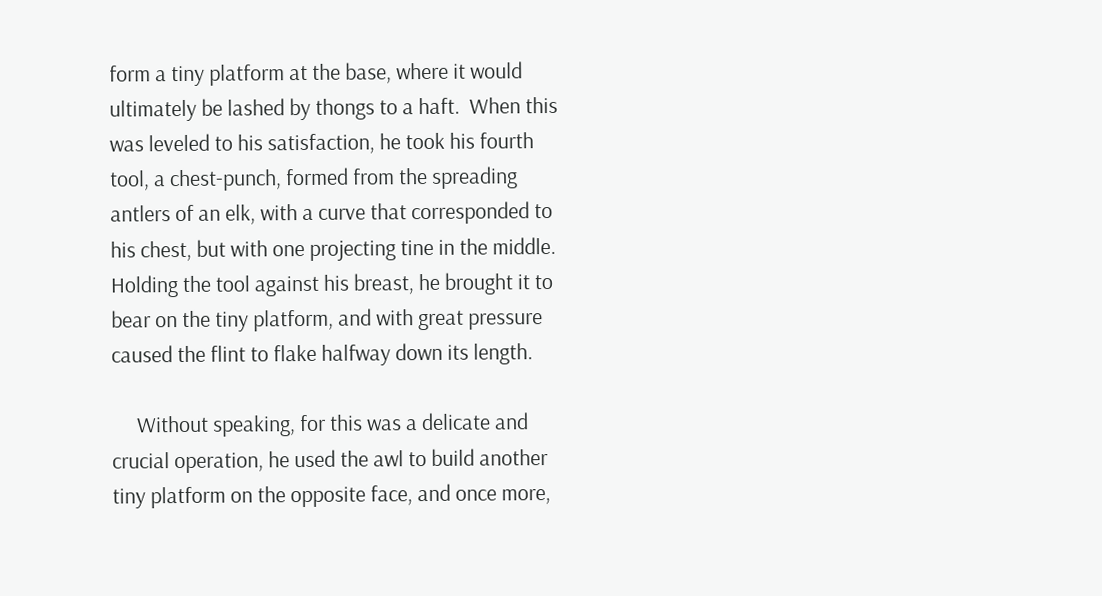form a tiny platform at the base, where it would ultimately be lashed by thongs to a haft.  When this was leveled to his satisfaction, he took his fourth tool, a chest-punch, formed from the spreading antlers of an elk, with a curve that corresponded to his chest, but with one projecting tine in the middle.  Holding the tool against his breast, he brought it to bear on the tiny platform, and with great pressure caused the flint to flake halfway down its length.

     Without speaking, for this was a delicate and crucial operation, he used the awl to build another tiny platform on the opposite face, and once more,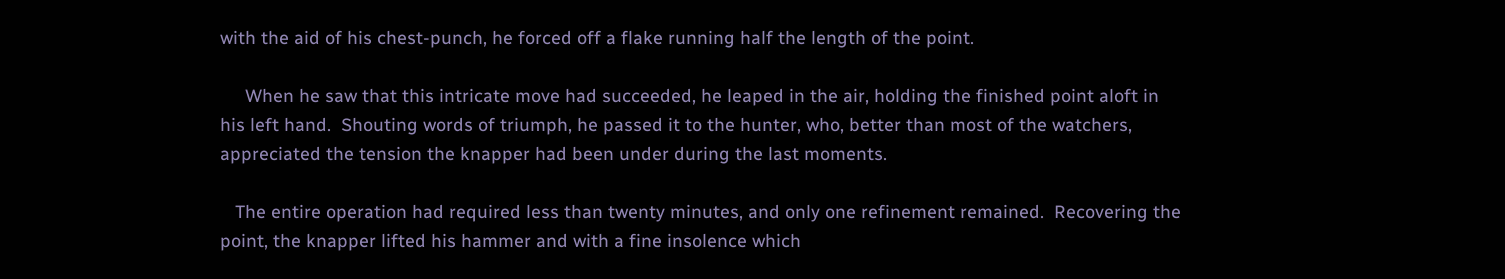with the aid of his chest-punch, he forced off a flake running half the length of the point.

     When he saw that this intricate move had succeeded, he leaped in the air, holding the finished point aloft in his left hand.  Shouting words of triumph, he passed it to the hunter, who, better than most of the watchers, appreciated the tension the knapper had been under during the last moments.

   The entire operation had required less than twenty minutes, and only one refinement remained.  Recovering the point, the knapper lifted his hammer and with a fine insolence which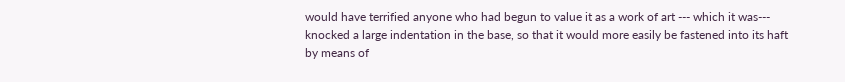would have terrified anyone who had begun to value it as a work of art --- which it was--- knocked a large indentation in the base, so that it would more easily be fastened into its haft by means of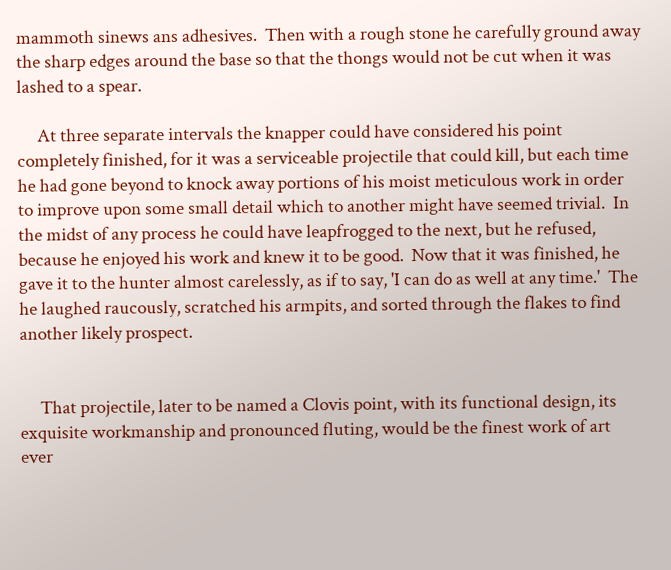mammoth sinews ans adhesives.  Then with a rough stone he carefully ground away the sharp edges around the base so that the thongs would not be cut when it was lashed to a spear.

     At three separate intervals the knapper could have considered his point completely finished, for it was a serviceable projectile that could kill, but each time he had gone beyond to knock away portions of his moist meticulous work in order to improve upon some small detail which to another might have seemed trivial.  In the midst of any process he could have leapfrogged to the next, but he refused, because he enjoyed his work and knew it to be good.  Now that it was finished, he gave it to the hunter almost carelessly, as if to say, 'I can do as well at any time.'  The he laughed raucously, scratched his armpits, and sorted through the flakes to find another likely prospect.


     That projectile, later to be named a Clovis point, with its functional design, its exquisite workmanship and pronounced fluting, would be the finest work of art ever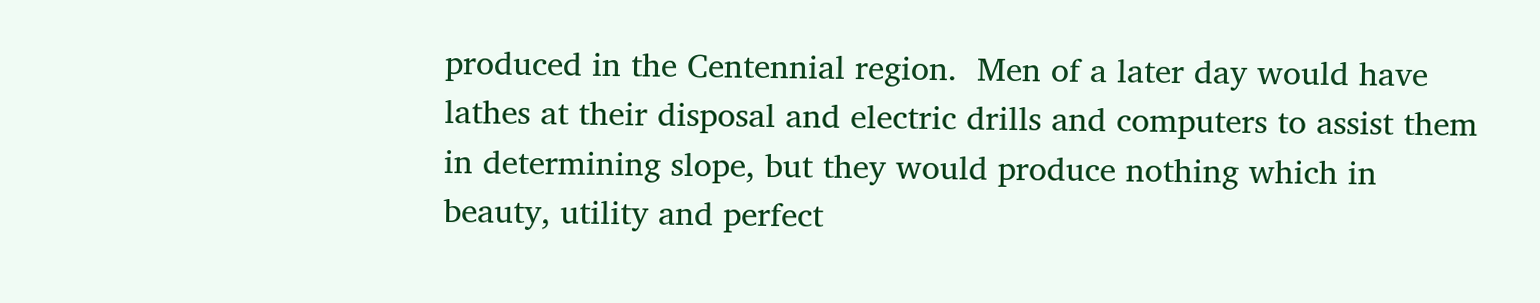produced in the Centennial region.  Men of a later day would have lathes at their disposal and electric drills and computers to assist them in determining slope, but they would produce nothing which in beauty, utility and perfect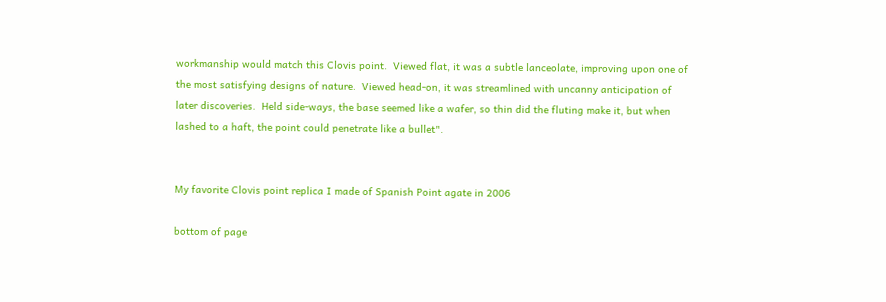workmanship would match this Clovis point.  Viewed flat, it was a subtle lanceolate, improving upon one of the most satisfying designs of nature.  Viewed head-on, it was streamlined with uncanny anticipation of later discoveries.  Held side-ways, the base seemed like a wafer, so thin did the fluting make it, but when lashed to a haft, the point could penetrate like a bullet".


My favorite Clovis point replica I made of Spanish Point agate in 2006

bottom of page